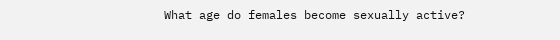What age do females become sexually active?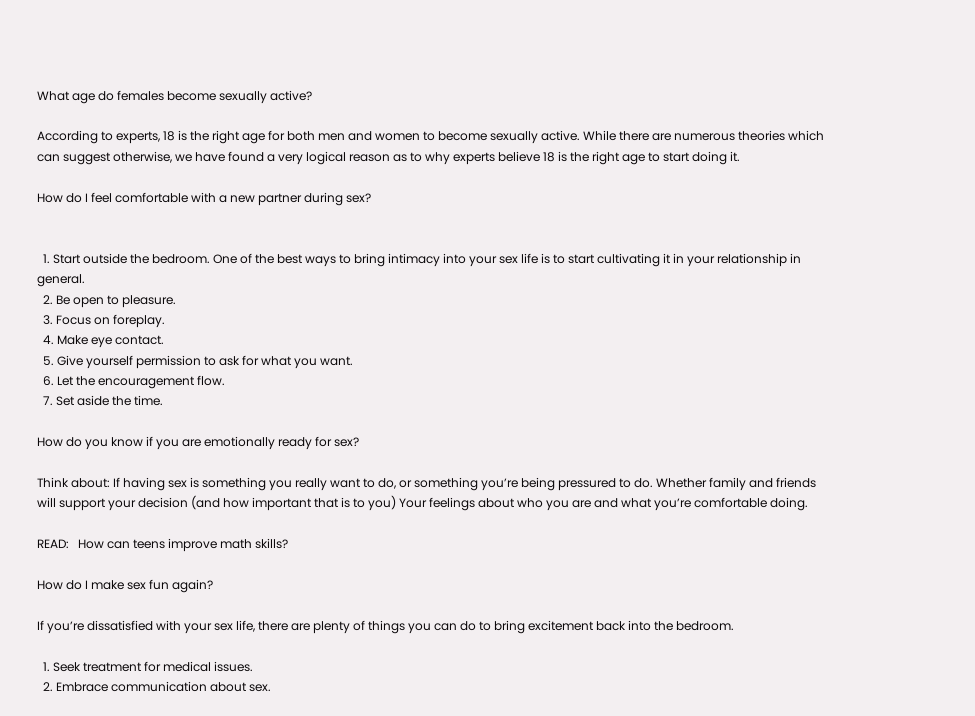What age do females become sexually active?

According to experts, 18 is the right age for both men and women to become sexually active. While there are numerous theories which can suggest otherwise, we have found a very logical reason as to why experts believe 18 is the right age to start doing it.

How do I feel comfortable with a new partner during sex?


  1. Start outside the bedroom. One of the best ways to bring intimacy into your sex life is to start cultivating it in your relationship in general.
  2. Be open to pleasure.
  3. Focus on foreplay.
  4. Make eye contact.
  5. Give yourself permission to ask for what you want.
  6. Let the encouragement flow.
  7. Set aside the time.

How do you know if you are emotionally ready for sex?

Think about: If having sex is something you really want to do, or something you’re being pressured to do. Whether family and friends will support your decision (and how important that is to you) Your feelings about who you are and what you’re comfortable doing.

READ:   How can teens improve math skills?

How do I make sex fun again?

If you’re dissatisfied with your sex life, there are plenty of things you can do to bring excitement back into the bedroom.

  1. Seek treatment for medical issues.
  2. Embrace communication about sex.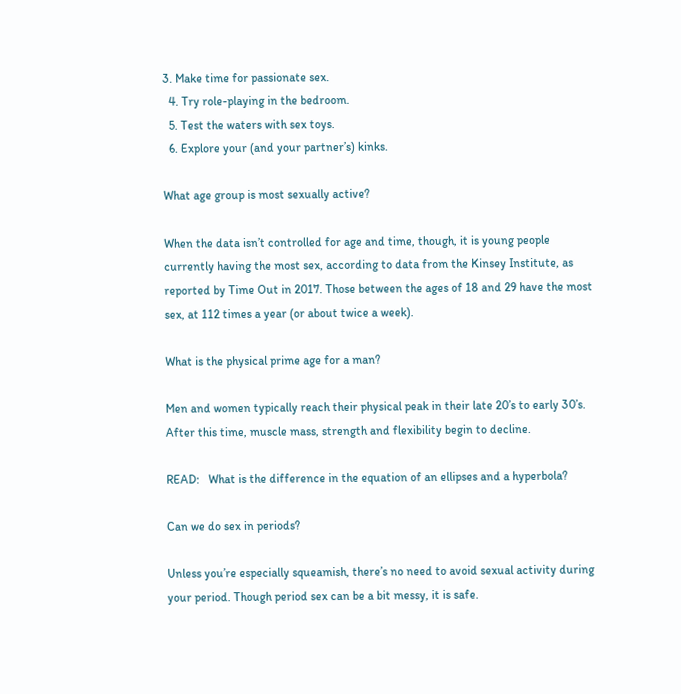3. Make time for passionate sex.
  4. Try role-playing in the bedroom.
  5. Test the waters with sex toys.
  6. Explore your (and your partner’s) kinks.

What age group is most sexually active?

When the data isn’t controlled for age and time, though, it is young people currently having the most sex, according to data from the Kinsey Institute, as reported by Time Out in 2017. Those between the ages of 18 and 29 have the most sex, at 112 times a year (or about twice a week).

What is the physical prime age for a man?

Men and women typically reach their physical peak in their late 20’s to early 30’s. After this time, muscle mass, strength and flexibility begin to decline.

READ:   What is the difference in the equation of an ellipses and a hyperbola?

Can we do sex in periods?

Unless you’re especially squeamish, there’s no need to avoid sexual activity during your period. Though period sex can be a bit messy, it is safe.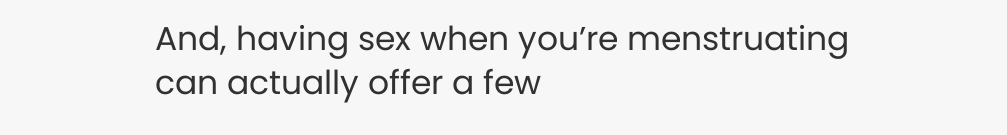And, having sex when you’re menstruating can actually offer a few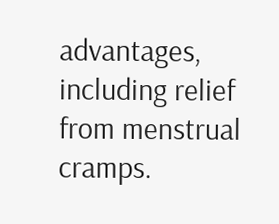advantages, including relief from menstrual cramps.